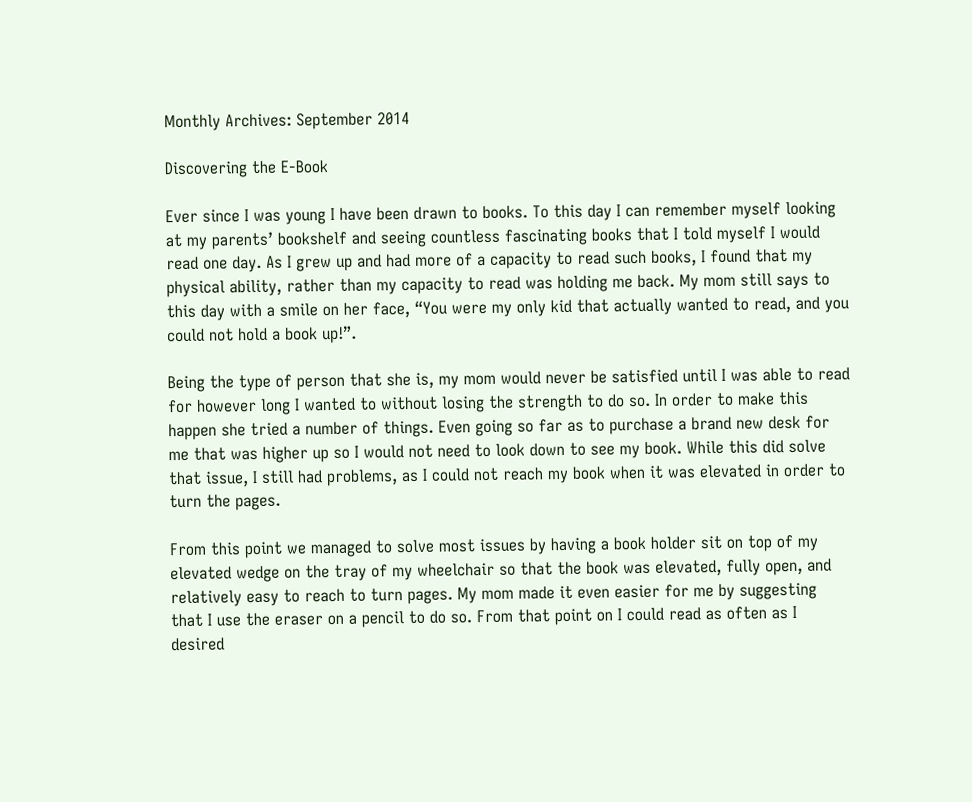Monthly Archives: September 2014

Discovering the E-Book

Ever since I was young I have been drawn to books. To this day I can remember myself looking at my parents’ bookshelf and seeing countless fascinating books that I told myself I would read one day. As I grew up and had more of a capacity to read such books, I found that my physical ability, rather than my capacity to read was holding me back. My mom still says to this day with a smile on her face, “You were my only kid that actually wanted to read, and you could not hold a book up!”.

Being the type of person that she is, my mom would never be satisfied until I was able to read for however long I wanted to without losing the strength to do so. In order to make this happen she tried a number of things. Even going so far as to purchase a brand new desk for me that was higher up so I would not need to look down to see my book. While this did solve that issue, I still had problems, as I could not reach my book when it was elevated in order to turn the pages.

From this point we managed to solve most issues by having a book holder sit on top of my elevated wedge on the tray of my wheelchair so that the book was elevated, fully open, and relatively easy to reach to turn pages. My mom made it even easier for me by suggesting that I use the eraser on a pencil to do so. From that point on I could read as often as I desired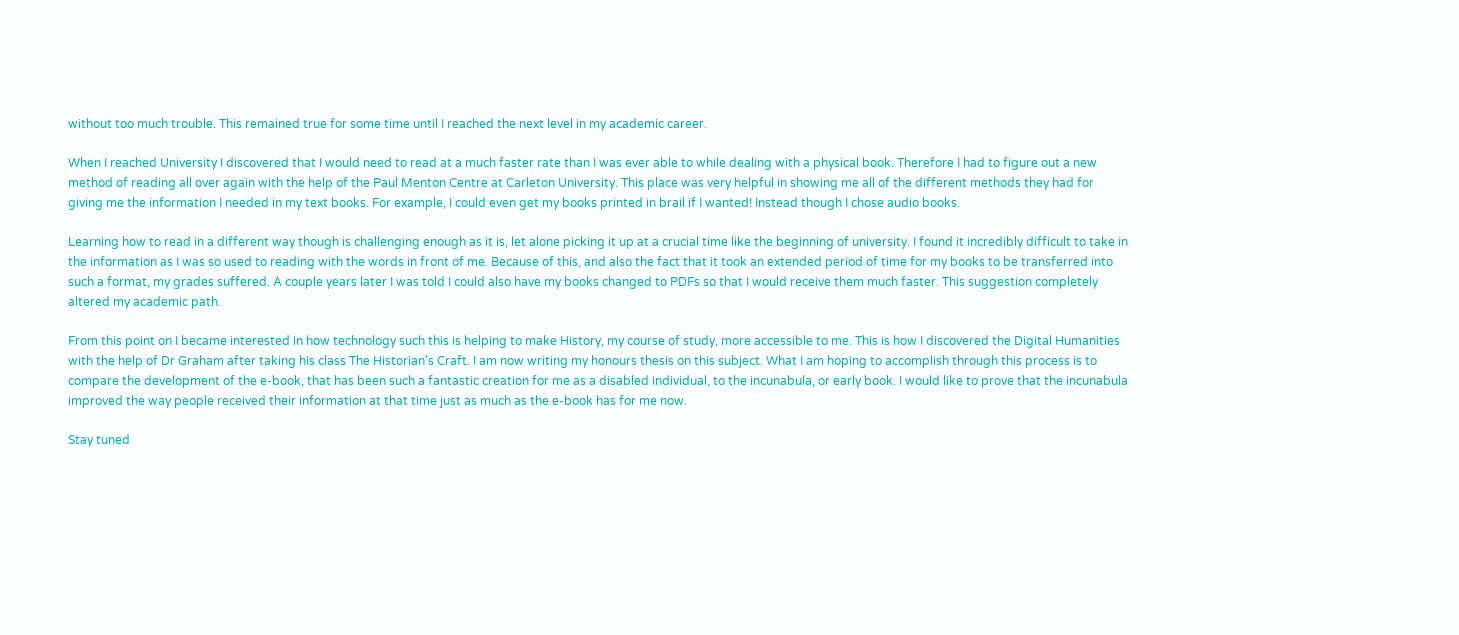without too much trouble. This remained true for some time until I reached the next level in my academic career.

When I reached University I discovered that I would need to read at a much faster rate than I was ever able to while dealing with a physical book. Therefore I had to figure out a new method of reading all over again with the help of the Paul Menton Centre at Carleton University. This place was very helpful in showing me all of the different methods they had for giving me the information I needed in my text books. For example, I could even get my books printed in brail if I wanted! Instead though I chose audio books.

Learning how to read in a different way though is challenging enough as it is, let alone picking it up at a crucial time like the beginning of university. I found it incredibly difficult to take in the information as I was so used to reading with the words in front of me. Because of this, and also the fact that it took an extended period of time for my books to be transferred into such a format, my grades suffered. A couple years later I was told I could also have my books changed to PDFs so that I would receive them much faster. This suggestion completely altered my academic path.

From this point on I became interested in how technology such this is helping to make History, my course of study, more accessible to me. This is how I discovered the Digital Humanities with the help of Dr Graham after taking his class The Historian’s Craft. I am now writing my honours thesis on this subject. What I am hoping to accomplish through this process is to compare the development of the e-book, that has been such a fantastic creation for me as a disabled individual, to the incunabula, or early book. I would like to prove that the incunabula improved the way people received their information at that time just as much as the e-book has for me now.

Stay tuned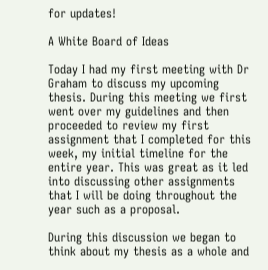for updates!

A White Board of Ideas

Today I had my first meeting with Dr Graham to discuss my upcoming thesis. During this meeting we first went over my guidelines and then proceeded to review my first assignment that I completed for this week, my initial timeline for the entire year. This was great as it led into discussing other assignments that I will be doing throughout the year such as a proposal.

During this discussion we began to think about my thesis as a whole and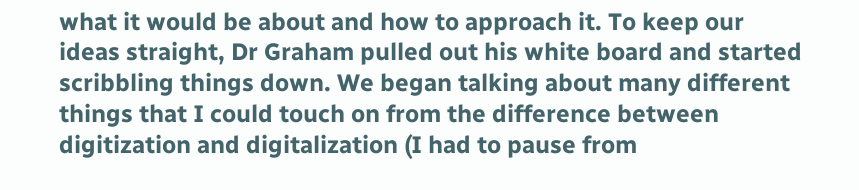what it would be about and how to approach it. To keep our ideas straight, Dr Graham pulled out his white board and started scribbling things down. We began talking about many different things that I could touch on from the difference between digitization and digitalization (I had to pause from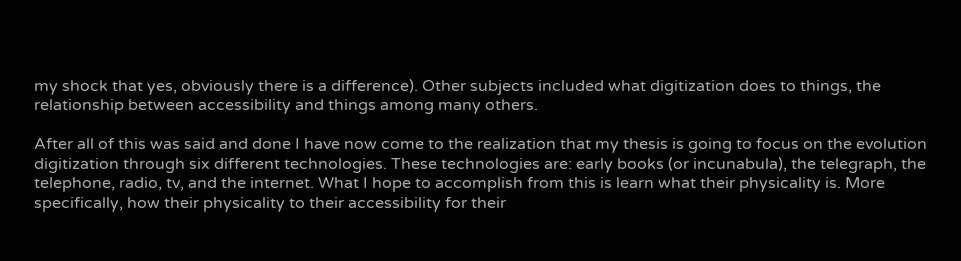my shock that yes, obviously there is a difference). Other subjects included what digitization does to things, the relationship between accessibility and things among many others.

After all of this was said and done I have now come to the realization that my thesis is going to focus on the evolution digitization through six different technologies. These technologies are: early books (or incunabula), the telegraph, the telephone, radio, tv, and the internet. What I hope to accomplish from this is learn what their physicality is. More specifically, how their physicality to their accessibility for their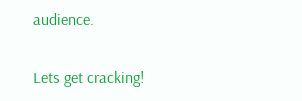audience.

Lets get cracking!